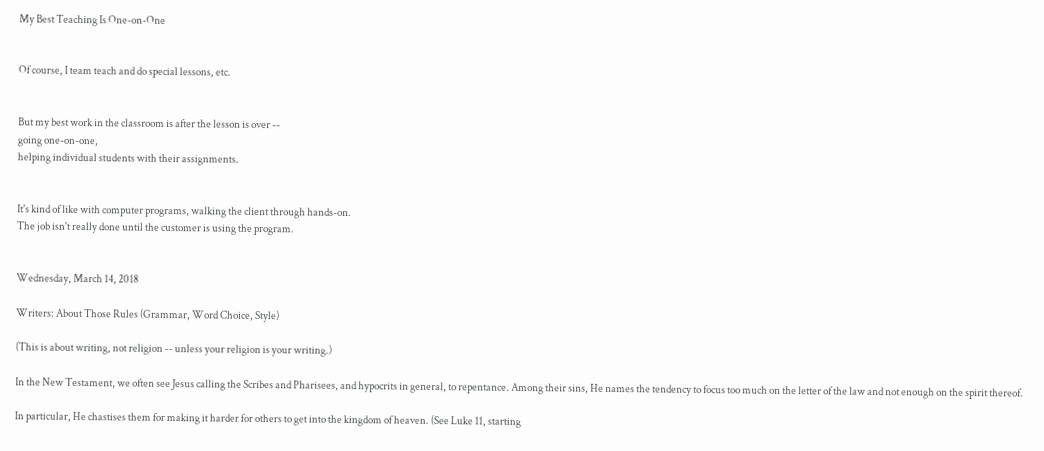My Best Teaching Is One-on-One


Of course, I team teach and do special lessons, etc.


But my best work in the classroom is after the lesson is over --
going one-on-one,
helping individual students with their assignments.


It's kind of like with computer programs, walking the client through hands-on.
The job isn't really done until the customer is using the program.


Wednesday, March 14, 2018

Writers: About Those Rules (Grammar, Word Choice, Style)

(This is about writing, not religion -- unless your religion is your writing.)

In the New Testament, we often see Jesus calling the Scribes and Pharisees, and hypocrits in general, to repentance. Among their sins, He names the tendency to focus too much on the letter of the law and not enough on the spirit thereof.

In particular, He chastises them for making it harder for others to get into the kingdom of heaven. (See Luke 11, starting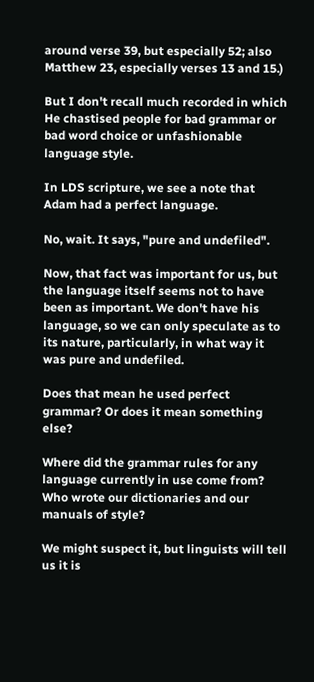around verse 39, but especially 52; also Matthew 23, especially verses 13 and 15.)

But I don't recall much recorded in which He chastised people for bad grammar or bad word choice or unfashionable language style.

In LDS scripture, we see a note that Adam had a perfect language.

No, wait. It says, "pure and undefiled".

Now, that fact was important for us, but the language itself seems not to have been as important. We don't have his language, so we can only speculate as to its nature, particularly, in what way it was pure and undefiled.

Does that mean he used perfect grammar? Or does it mean something else?

Where did the grammar rules for any language currently in use come from? Who wrote our dictionaries and our manuals of style?

We might suspect it, but linguists will tell us it is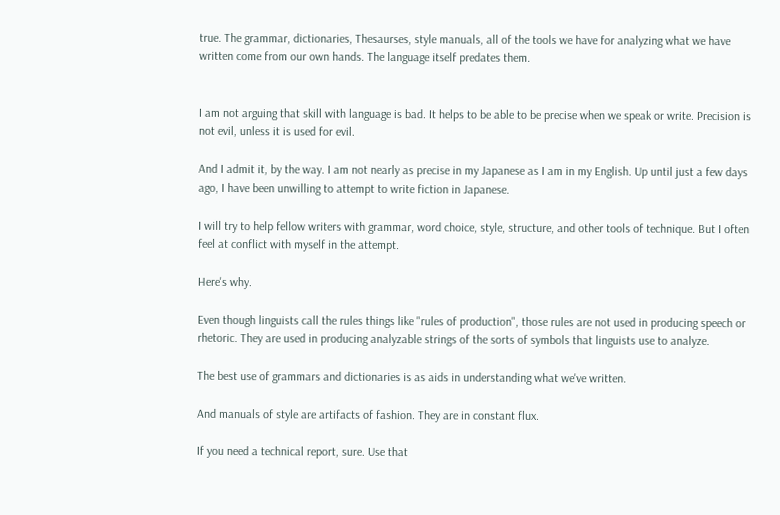true. The grammar, dictionaries, Thesaurses, style manuals, all of the tools we have for analyzing what we have written come from our own hands. The language itself predates them.


I am not arguing that skill with language is bad. It helps to be able to be precise when we speak or write. Precision is not evil, unless it is used for evil.

And I admit it, by the way. I am not nearly as precise in my Japanese as I am in my English. Up until just a few days ago, I have been unwilling to attempt to write fiction in Japanese.

I will try to help fellow writers with grammar, word choice, style, structure, and other tools of technique. But I often feel at conflict with myself in the attempt.

Here's why.

Even though linguists call the rules things like "rules of production", those rules are not used in producing speech or rhetoric. They are used in producing analyzable strings of the sorts of symbols that linguists use to analyze.

The best use of grammars and dictionaries is as aids in understanding what we've written.

And manuals of style are artifacts of fashion. They are in constant flux.

If you need a technical report, sure. Use that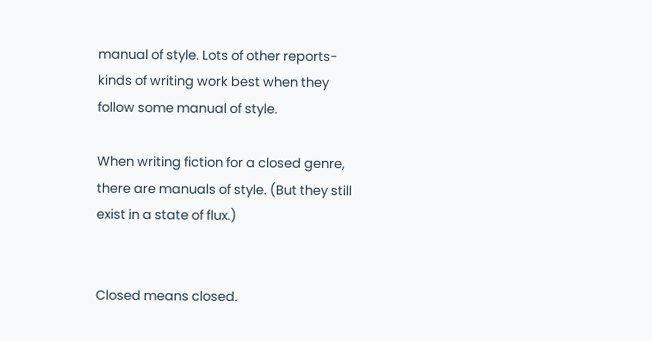manual of style. Lots of other reports-kinds of writing work best when they follow some manual of style.

When writing fiction for a closed genre, there are manuals of style. (But they still exist in a state of flux.)


Closed means closed.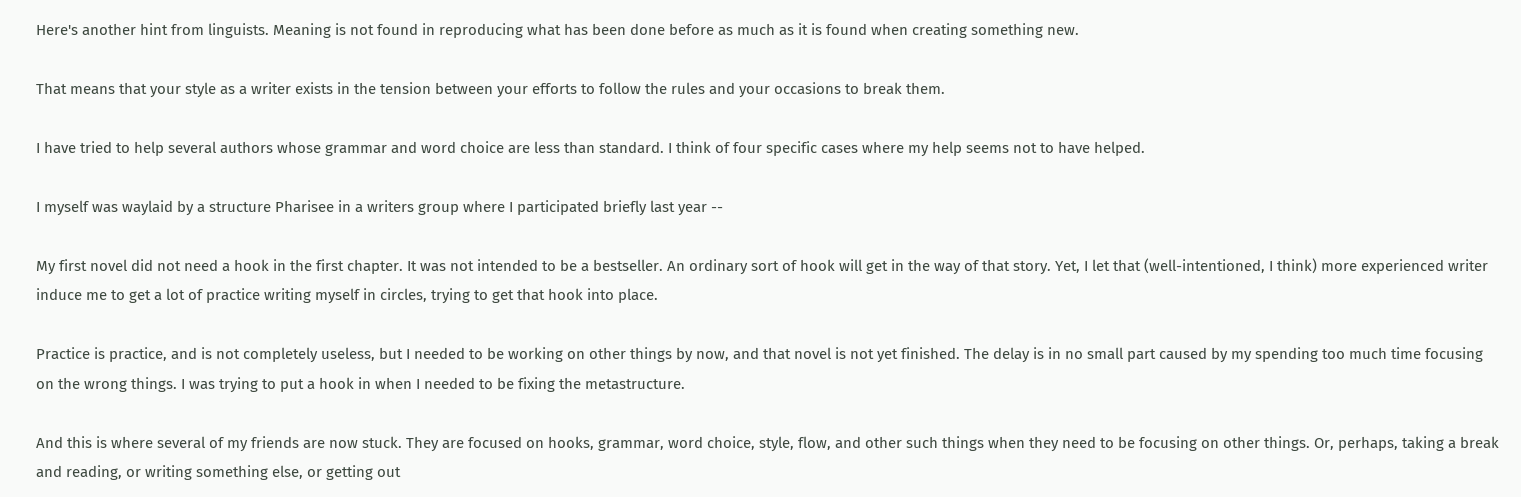Here's another hint from linguists. Meaning is not found in reproducing what has been done before as much as it is found when creating something new.

That means that your style as a writer exists in the tension between your efforts to follow the rules and your occasions to break them.

I have tried to help several authors whose grammar and word choice are less than standard. I think of four specific cases where my help seems not to have helped.

I myself was waylaid by a structure Pharisee in a writers group where I participated briefly last year --

My first novel did not need a hook in the first chapter. It was not intended to be a bestseller. An ordinary sort of hook will get in the way of that story. Yet, I let that (well-intentioned, I think) more experienced writer induce me to get a lot of practice writing myself in circles, trying to get that hook into place.

Practice is practice, and is not completely useless, but I needed to be working on other things by now, and that novel is not yet finished. The delay is in no small part caused by my spending too much time focusing on the wrong things. I was trying to put a hook in when I needed to be fixing the metastructure.

And this is where several of my friends are now stuck. They are focused on hooks, grammar, word choice, style, flow, and other such things when they need to be focusing on other things. Or, perhaps, taking a break and reading, or writing something else, or getting out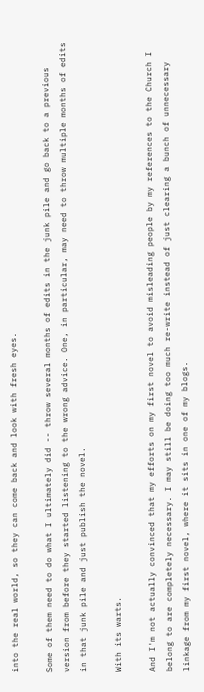into the real world, so they can come back and look with fresh eyes.

Some of them need to do what I ultimately did -- throw several months of edits in the junk pile and go back to a previous version from before they started listening to the wrong advice. One, in particular, may need to throw multiple months of edits in that junk pile and just publish the novel.

With its warts.

And I'm not actually convinced that my efforts on my first novel to avoid misleading people by my references to the Church I belong to are completely necessary. I may still be doing too much re-write instead of just clearing a bunch of unnecessary linkage from my first novel, where it sits in one of my blogs.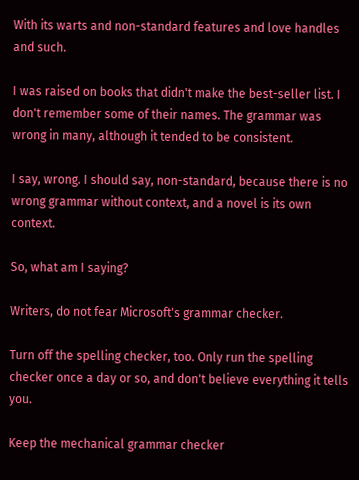With its warts and non-standard features and love handles and such.

I was raised on books that didn't make the best-seller list. I don't remember some of their names. The grammar was wrong in many, although it tended to be consistent.

I say, wrong. I should say, non-standard, because there is no wrong grammar without context, and a novel is its own context.

So, what am I saying?

Writers, do not fear Microsoft's grammar checker.

Turn off the spelling checker, too. Only run the spelling checker once a day or so, and don't believe everything it tells you.

Keep the mechanical grammar checker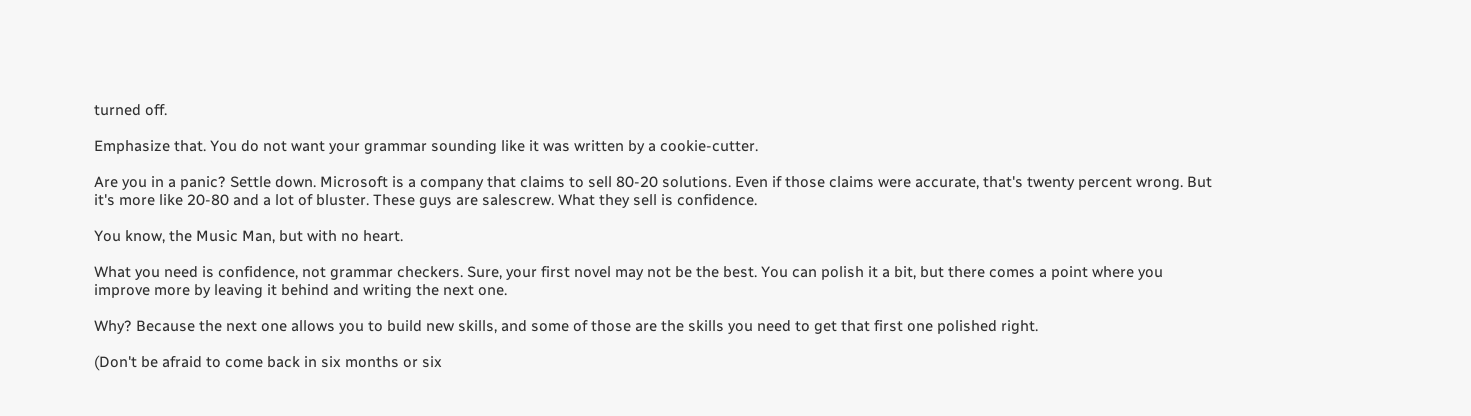turned off.

Emphasize that. You do not want your grammar sounding like it was written by a cookie-cutter.

Are you in a panic? Settle down. Microsoft is a company that claims to sell 80-20 solutions. Even if those claims were accurate, that's twenty percent wrong. But it's more like 20-80 and a lot of bluster. These guys are salescrew. What they sell is confidence.

You know, the Music Man, but with no heart.

What you need is confidence, not grammar checkers. Sure, your first novel may not be the best. You can polish it a bit, but there comes a point where you improve more by leaving it behind and writing the next one.

Why? Because the next one allows you to build new skills, and some of those are the skills you need to get that first one polished right.

(Don't be afraid to come back in six months or six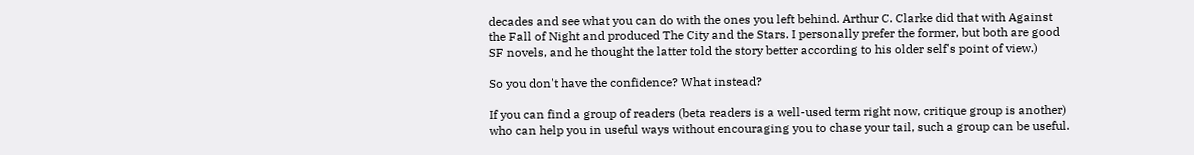decades and see what you can do with the ones you left behind. Arthur C. Clarke did that with Against the Fall of Night and produced The City and the Stars. I personally prefer the former, but both are good SF novels, and he thought the latter told the story better according to his older self's point of view.)

So you don't have the confidence? What instead?

If you can find a group of readers (beta readers is a well-used term right now, critique group is another) who can help you in useful ways without encouraging you to chase your tail, such a group can be useful.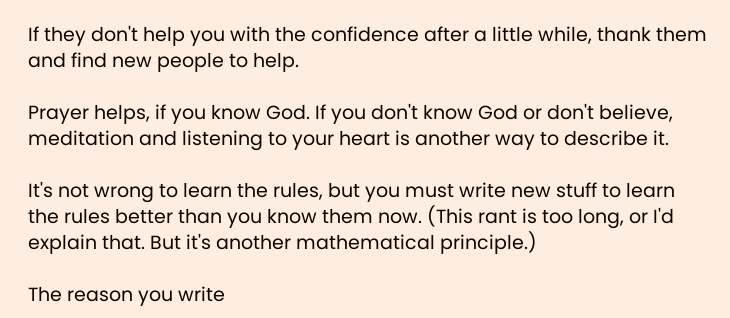If they don't help you with the confidence after a little while, thank them and find new people to help.

Prayer helps, if you know God. If you don't know God or don't believe, meditation and listening to your heart is another way to describe it.

It's not wrong to learn the rules, but you must write new stuff to learn the rules better than you know them now. (This rant is too long, or I'd explain that. But it's another mathematical principle.)

The reason you write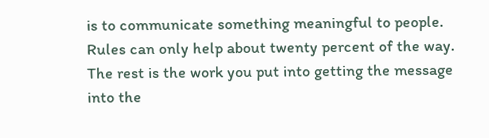is to communicate something meaningful to people. Rules can only help about twenty percent of the way. The rest is the work you put into getting the message into the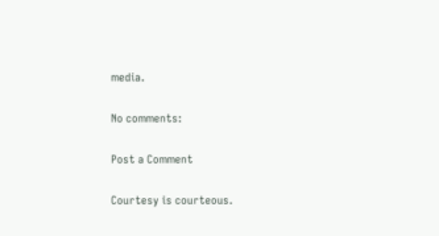media.

No comments:

Post a Comment

Courtesy is courteous.